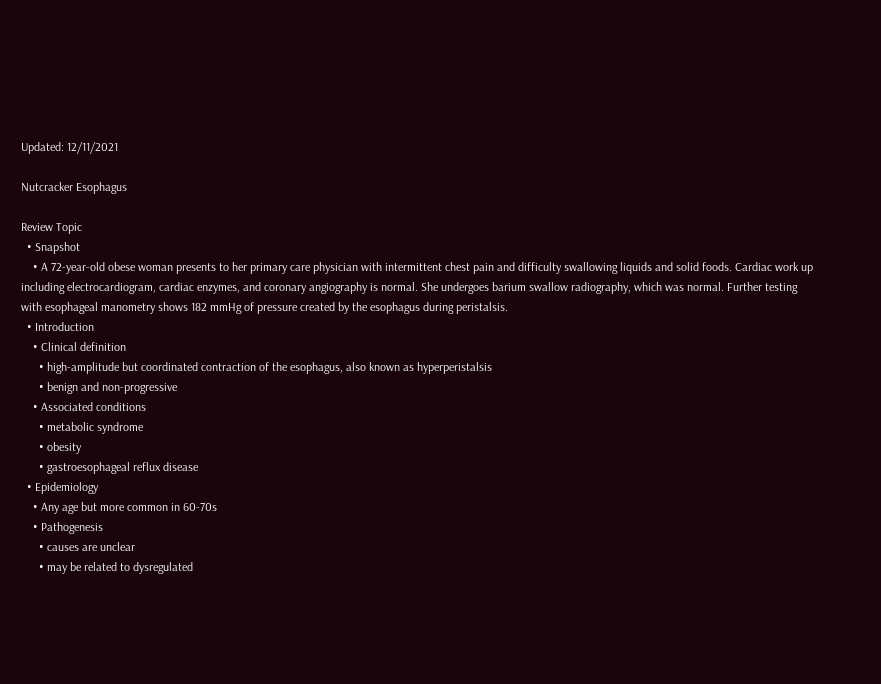Updated: 12/11/2021

Nutcracker Esophagus

Review Topic
  • Snapshot
    • A 72-year-old obese woman presents to her primary care physician with intermittent chest pain and difficulty swallowing liquids and solid foods. Cardiac work up including electrocardiogram, cardiac enzymes, and coronary angiography is normal. She undergoes barium swallow radiography, which was normal. Further testing with esophageal manometry shows 182 mmHg of pressure created by the esophagus during peristalsis.
  • Introduction
    • Clinical definition
      • high-amplitude but coordinated contraction of the esophagus, also known as hyperperistalsis
      • benign and non-progressive
    • Associated conditions
      • metabolic syndrome
      • obesity
      • gastroesophageal reflux disease
  • Epidemiology
    • Any age but more common in 60-70s
    • Pathogenesis
      • causes are unclear
      • may be related to dysregulated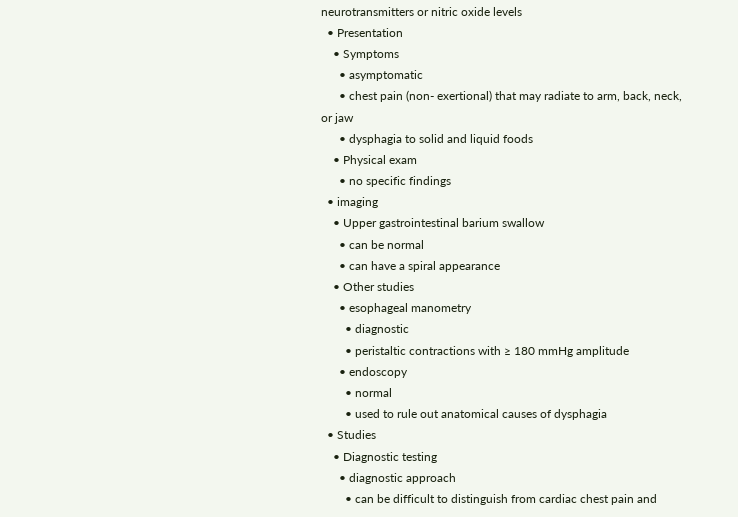neurotransmitters or nitric oxide levels
  • Presentation
    • Symptoms
      • asymptomatic
      • chest pain (non- exertional) that may radiate to arm, back, neck, or jaw
      • dysphagia to solid and liquid foods
    • Physical exam
      • no specific findings
  • imaging
    • Upper gastrointestinal barium swallow
      • can be normal
      • can have a spiral appearance
    • Other studies
      • esophageal manometry
        • diagnostic
        • peristaltic contractions with ≥ 180 mmHg amplitude
      • endoscopy
        • normal
        • used to rule out anatomical causes of dysphagia
  • Studies
    • Diagnostic testing
      • diagnostic approach
        • can be difficult to distinguish from cardiac chest pain and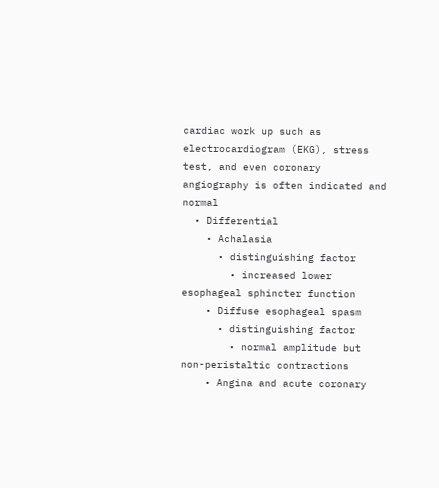cardiac work up such as electrocardiogram (EKG), stress test, and even coronary angiography is often indicated and normal
  • Differential
    • Achalasia
      • distinguishing factor
        • increased lower esophageal sphincter function
    • Diffuse esophageal spasm
      • distinguishing factor
        • normal amplitude but non-peristaltic contractions
    • Angina and acute coronary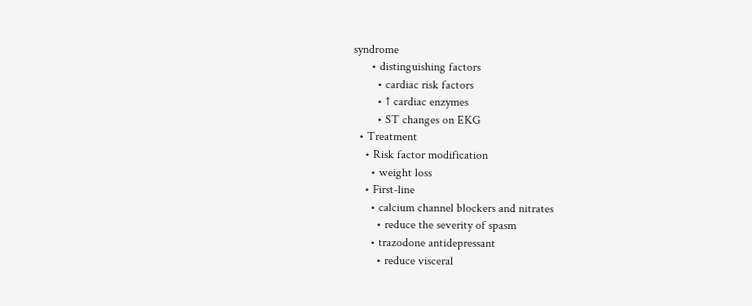syndrome
      • distinguishing factors
        • cardiac risk factors
        • ↑ cardiac enzymes
        • ST changes on EKG
  • Treatment
    • Risk factor modification
      • weight loss
    • First-line
      • calcium channel blockers and nitrates
        • reduce the severity of spasm
      • trazodone antidepressant
        • reduce visceral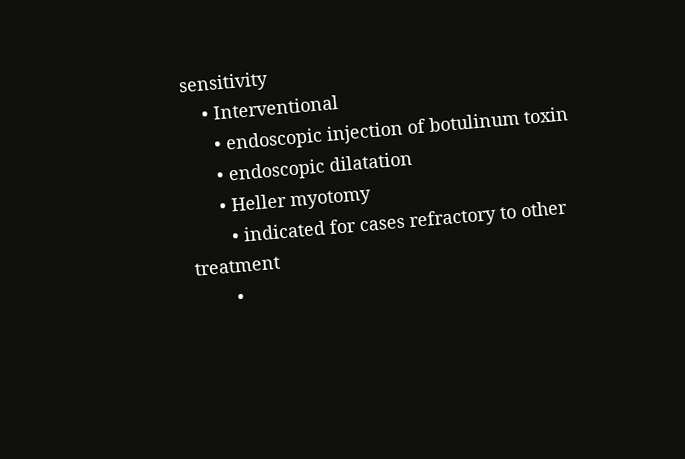sensitivity
    • Interventional
      • endoscopic injection of botulinum toxin
      • endoscopic dilatation
      • Heller myotomy
        • indicated for cases refractory to other treatment
        •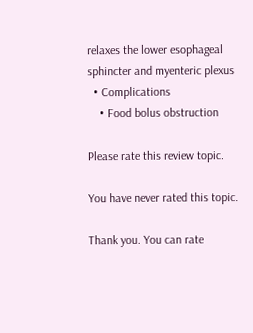relaxes the lower esophageal sphincter and myenteric plexus
  • Complications
    • Food bolus obstruction

Please rate this review topic.

You have never rated this topic.

Thank you. You can rate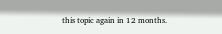this topic again in 12 months.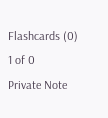Flashcards (0)
1 of 0
Private Note